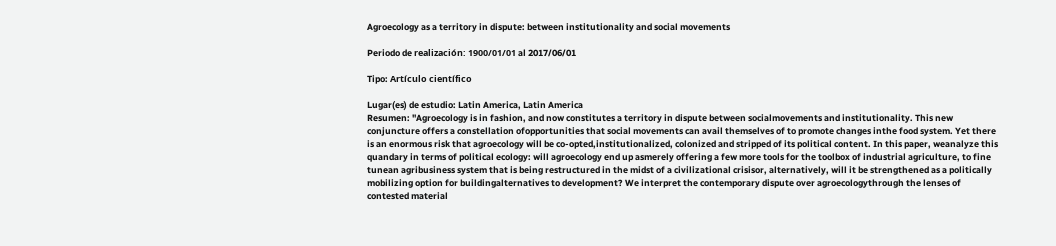Agroecology as a territory in dispute: between institutionality and social movements

Periodo de realización: 1900/01/01 al 2017/06/01

Tipo: Artículo científico

Lugar(es) de estudio: Latin America, Latin America
Resumen: "Agroecology is in fashion, and now constitutes a territory in dispute between socialmovements and institutionality. This new conjuncture offers a constellation ofopportunities that social movements can avail themselves of to promote changes inthe food system. Yet there is an enormous risk that agroecology will be co-opted,institutionalized, colonized and stripped of its political content. In this paper, weanalyze this quandary in terms of political ecology: will agroecology end up asmerely offering a few more tools for the toolbox of industrial agriculture, to fine tunean agribusiness system that is being restructured in the midst of a civilizational crisisor, alternatively, will it be strengthened as a politically mobilizing option for buildingalternatives to development? We interpret the contemporary dispute over agroecologythrough the lenses of contested material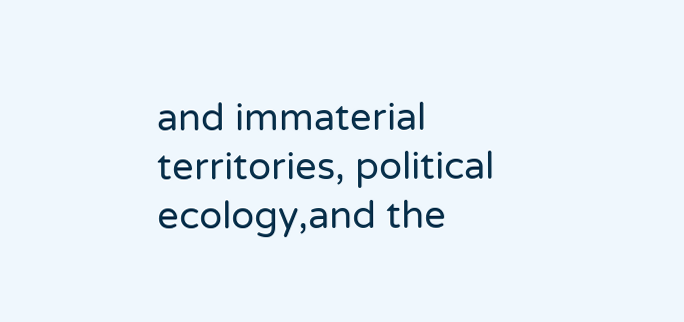and immaterial territories, political ecology,and the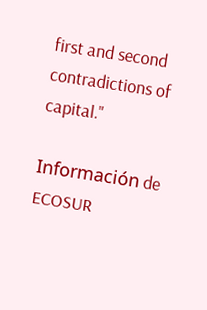first and second contradictions of capital."

Información de ECOSUR